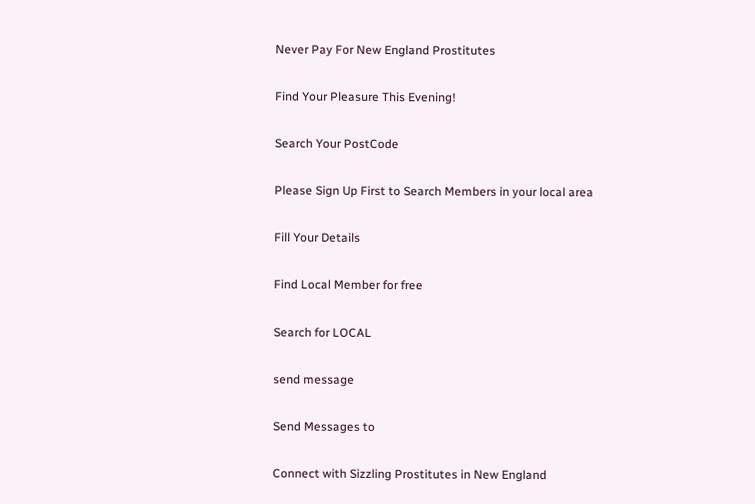Never Pay For New England Prostitutes

Find Your Pleasure This Evening!

Search Your PostCode

Please Sign Up First to Search Members in your local area

Fill Your Details

Find Local Member for free

Search for LOCAL

send message

Send Messages to

Connect with Sizzling Prostitutes in New England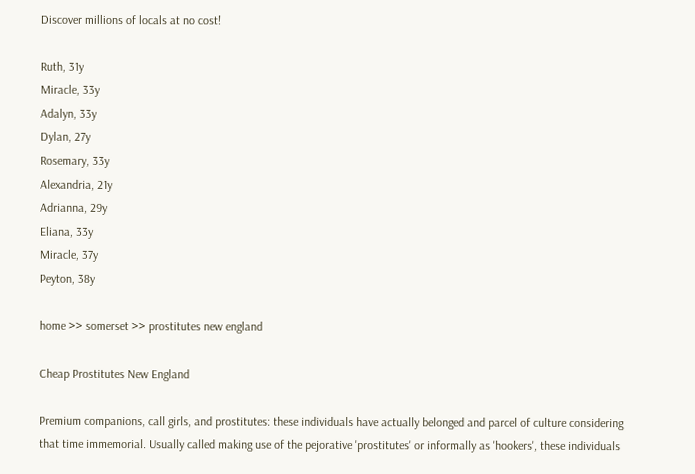Discover millions of locals at no cost!

Ruth, 31y
Miracle, 33y
Adalyn, 33y
Dylan, 27y
Rosemary, 33y
Alexandria, 21y
Adrianna, 29y
Eliana, 33y
Miracle, 37y
Peyton, 38y

home >> somerset >> prostitutes new england

Cheap Prostitutes New England

Premium companions, call girls, and prostitutes: these individuals have actually belonged and parcel of culture considering that time immemorial. Usually called making use of the pejorative 'prostitutes' or informally as 'hookers', these individuals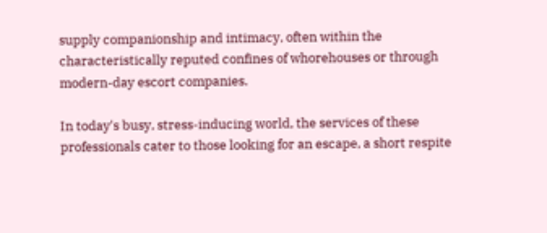supply companionship and intimacy, often within the characteristically reputed confines of whorehouses or through modern-day escort companies.

In today's busy, stress-inducing world, the services of these professionals cater to those looking for an escape, a short respite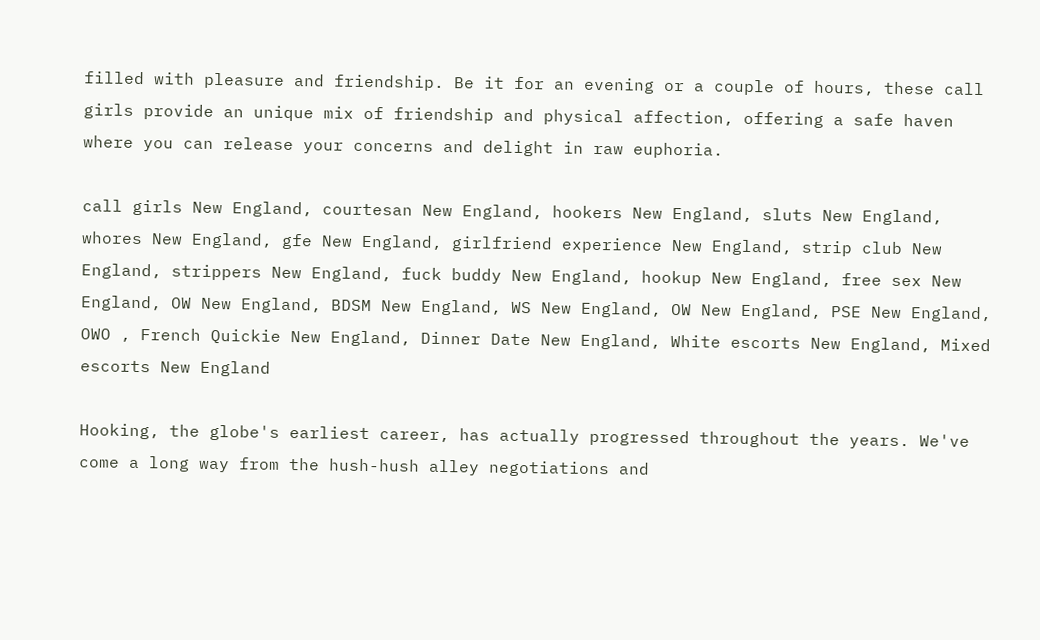filled with pleasure and friendship. Be it for an evening or a couple of hours, these call girls provide an unique mix of friendship and physical affection, offering a safe haven where you can release your concerns and delight in raw euphoria.

call girls New England, courtesan New England, hookers New England, sluts New England, whores New England, gfe New England, girlfriend experience New England, strip club New England, strippers New England, fuck buddy New England, hookup New England, free sex New England, OW New England, BDSM New England, WS New England, OW New England, PSE New England, OWO , French Quickie New England, Dinner Date New England, White escorts New England, Mixed escorts New England

Hooking, the globe's earliest career, has actually progressed throughout the years. We've come a long way from the hush-hush alley negotiations and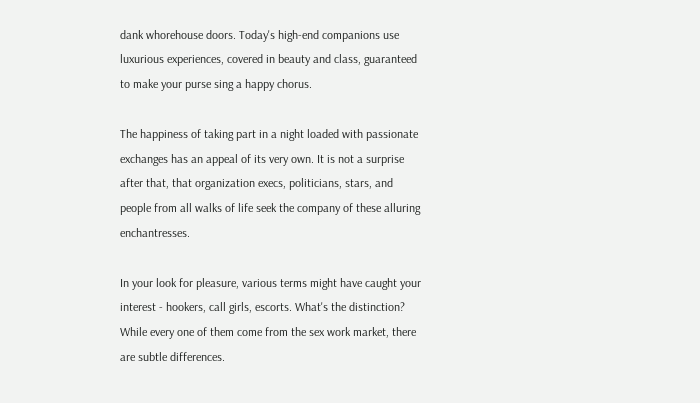dank whorehouse doors. Today's high-end companions use luxurious experiences, covered in beauty and class, guaranteed to make your purse sing a happy chorus.

The happiness of taking part in a night loaded with passionate exchanges has an appeal of its very own. It is not a surprise after that, that organization execs, politicians, stars, and people from all walks of life seek the company of these alluring enchantresses.

In your look for pleasure, various terms might have caught your interest - hookers, call girls, escorts. What's the distinction? While every one of them come from the sex work market, there are subtle differences.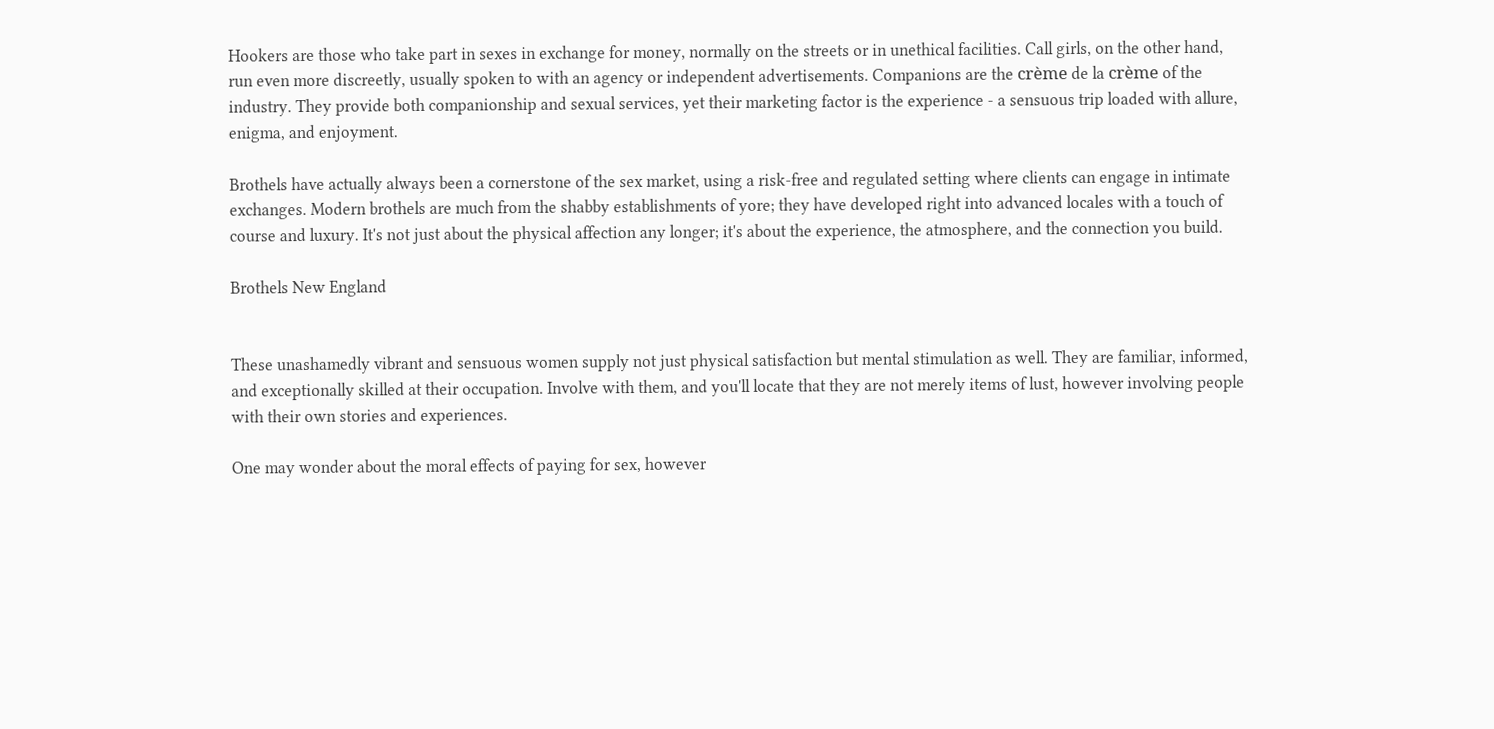Hookers are those who take part in sexes in exchange for money, normally on the streets or in unethical facilities. Call girls, on the other hand, run even more discreetly, usually spoken to with an agency or independent advertisements. Companions are the crème de la crème of the industry. They provide both companionship and sexual services, yet their marketing factor is the experience - a sensuous trip loaded with allure, enigma, and enjoyment.

Brothels have actually always been a cornerstone of the sex market, using a risk-free and regulated setting where clients can engage in intimate exchanges. Modern brothels are much from the shabby establishments of yore; they have developed right into advanced locales with a touch of course and luxury. It's not just about the physical affection any longer; it's about the experience, the atmosphere, and the connection you build.

Brothels New England


These unashamedly vibrant and sensuous women supply not just physical satisfaction but mental stimulation as well. They are familiar, informed, and exceptionally skilled at their occupation. Involve with them, and you'll locate that they are not merely items of lust, however involving people with their own stories and experiences.

One may wonder about the moral effects of paying for sex, however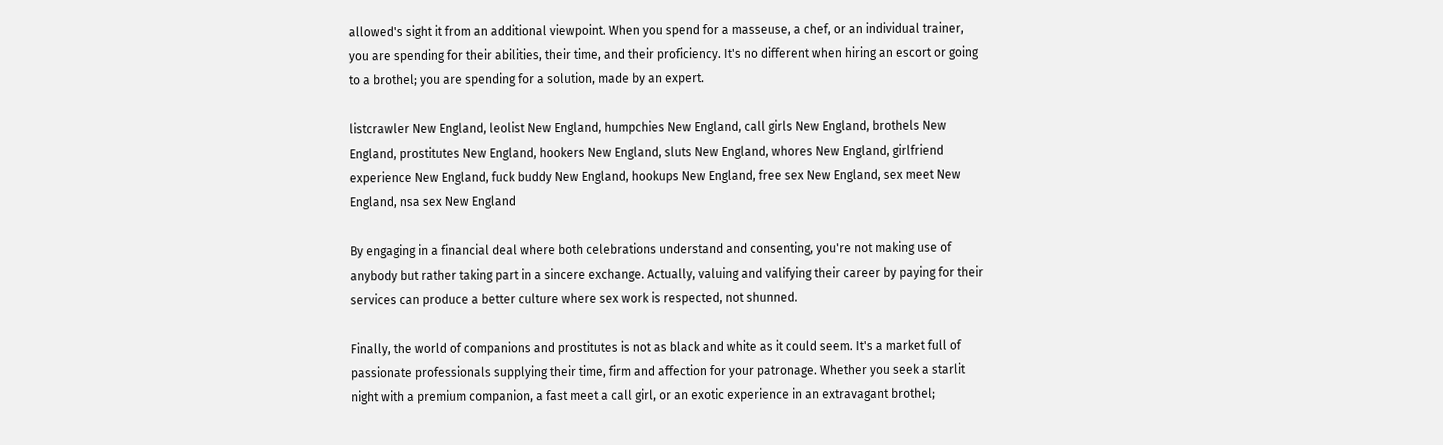allowed's sight it from an additional viewpoint. When you spend for a masseuse, a chef, or an individual trainer, you are spending for their abilities, their time, and their proficiency. It's no different when hiring an escort or going to a brothel; you are spending for a solution, made by an expert.

listcrawler New England, leolist New England, humpchies New England, call girls New England, brothels New England, prostitutes New England, hookers New England, sluts New England, whores New England, girlfriend experience New England, fuck buddy New England, hookups New England, free sex New England, sex meet New England, nsa sex New England

By engaging in a financial deal where both celebrations understand and consenting, you're not making use of anybody but rather taking part in a sincere exchange. Actually, valuing and valifying their career by paying for their services can produce a better culture where sex work is respected, not shunned.

Finally, the world of companions and prostitutes is not as black and white as it could seem. It's a market full of passionate professionals supplying their time, firm and affection for your patronage. Whether you seek a starlit night with a premium companion, a fast meet a call girl, or an exotic experience in an extravagant brothel;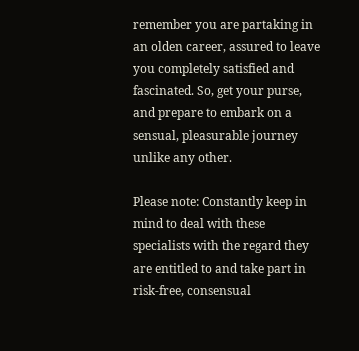remember you are partaking in an olden career, assured to leave you completely satisfied and fascinated. So, get your purse, and prepare to embark on a sensual, pleasurable journey unlike any other.

Please note: Constantly keep in mind to deal with these specialists with the regard they are entitled to and take part in risk-free, consensual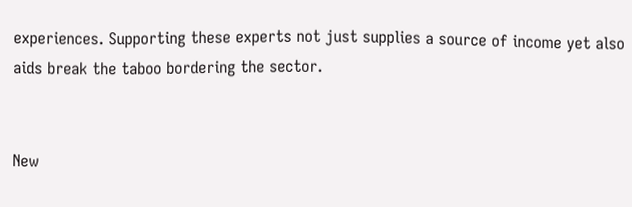experiences. Supporting these experts not just supplies a source of income yet also aids break the taboo bordering the sector.


New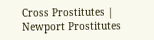Cross Prostitutes | Newport Prostitutes